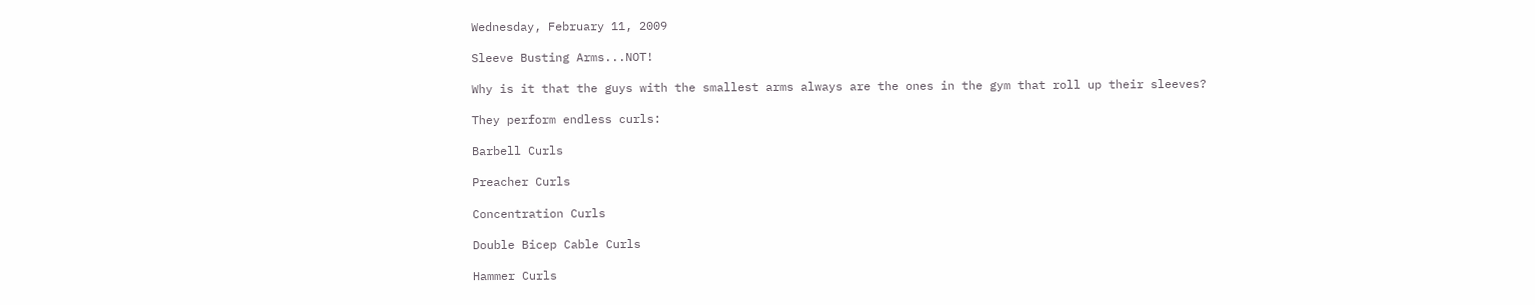Wednesday, February 11, 2009

Sleeve Busting Arms...NOT!

Why is it that the guys with the smallest arms always are the ones in the gym that roll up their sleeves?

They perform endless curls:

Barbell Curls

Preacher Curls

Concentration Curls

Double Bicep Cable Curls

Hammer Curls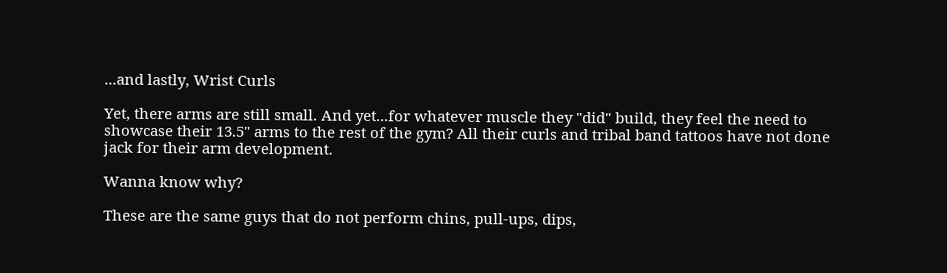...and lastly, Wrist Curls

Yet, there arms are still small. And yet...for whatever muscle they "did" build, they feel the need to showcase their 13.5" arms to the rest of the gym? All their curls and tribal band tattoos have not done jack for their arm development.

Wanna know why?

These are the same guys that do not perform chins, pull-ups, dips,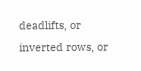deadlifts, or inverted rows, or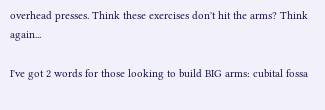overhead presses. Think these exercises don't hit the arms? Think again...

I've got 2 words for those looking to build BIG arms: cubital fossa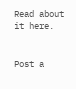Read about it here.


Post a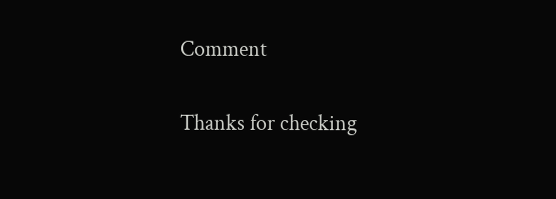Comment

Thanks for checking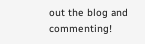out the blog and commenting!